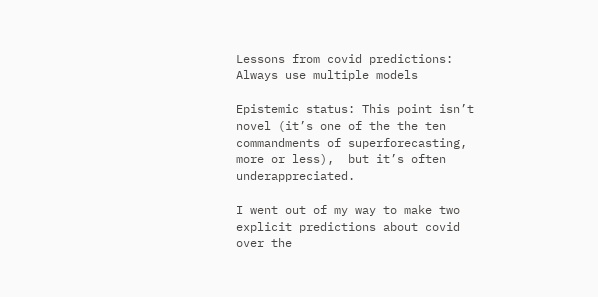Lessons from covid predictions: Always use multiple models

Epistemic status: This point isn’t novel (it’s one of the the ten commandments of superforecasting, more or less),  but it’s often underappreciated.

I went out of my way to make two explicit predictions about covid over the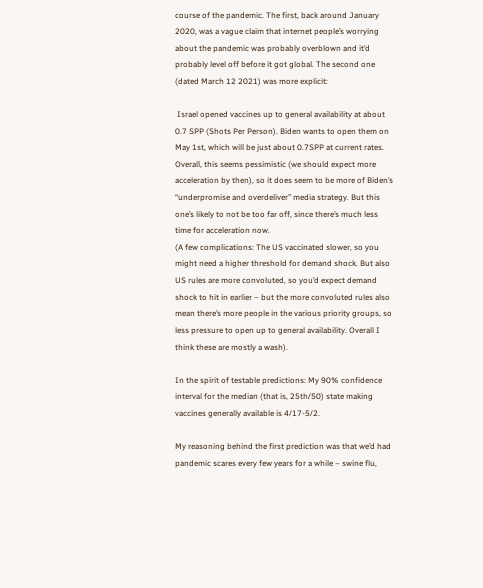course of the pandemic. The first, back around January 2020, was a vague claim that internet people’s worrying about the pandemic was probably overblown and it’d probably level off before it got global. The second one (dated March 12 2021) was more explicit:

 Israel opened vaccines up to general availability at about 0.7 SPP (Shots Per Person). Biden wants to open them on May 1st, which will be just about 0.7SPP at current rates.
Overall, this seems pessimistic (we should expect more acceleration by then), so it does seem to be more of Biden’s “underpromise and overdeliver” media strategy. But this one’s likely to not be too far off, since there’s much less time for acceleration now.
(A few complications: The US vaccinated slower, so you might need a higher threshold for demand shock. But also US rules are more convoluted, so you’d expect demand shock to hit in earlier – but the more convoluted rules also mean there’s more people in the various priority groups, so less pressure to open up to general availability. Overall I think these are mostly a wash).

In the spirit of testable predictions: My 90% confidence interval for the median (that is, 25th/50) state making vaccines generally available is 4/17-5/2.

My reasoning behind the first prediction was that we’d had pandemic scares every few years for a while – swine flu,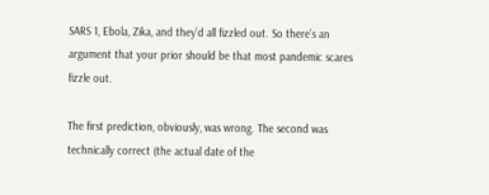SARS 1, Ebola, Zika, and they’d all fizzled out. So there’s an argument that your prior should be that most pandemic scares fizzle out.

The first prediction, obviously, was wrong. The second was technically correct (the actual date of the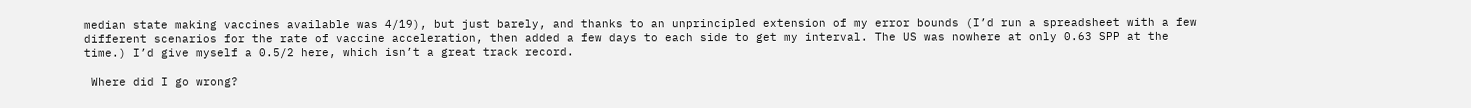median state making vaccines available was 4/19), but just barely, and thanks to an unprincipled extension of my error bounds (I’d run a spreadsheet with a few different scenarios for the rate of vaccine acceleration, then added a few days to each side to get my interval. The US was nowhere at only 0.63 SPP at the time.) I’d give myself a 0.5/2 here, which isn’t a great track record.

 Where did I go wrong?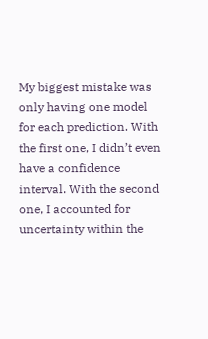My biggest mistake was only having one model for each prediction. With the first one, I didn’t even have a confidence interval. With the second one, I accounted for uncertainty within the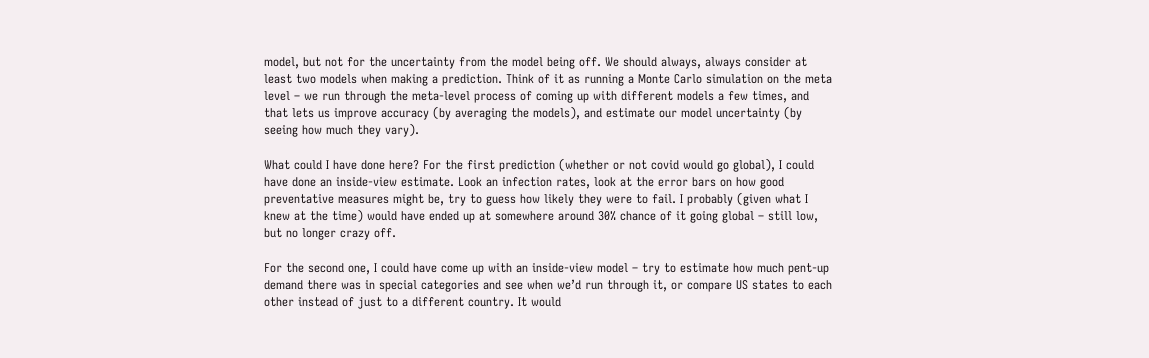model, but not for the uncertainty from the model being off. We should always, always consider at least two models when making a prediction. Think of it as running a Monte Carlo simulation on the meta level – we run through the meta-level process of coming up with different models a few times, and that lets us improve accuracy (by averaging the models), and estimate our model uncertainty (by seeing how much they vary).

What could I have done here? For the first prediction (whether or not covid would go global), I could have done an inside-view estimate. Look an infection rates, look at the error bars on how good preventative measures might be, try to guess how likely they were to fail. I probably (given what I knew at the time) would have ended up at somewhere around 30% chance of it going global – still low, but no longer crazy off.

For the second one, I could have come up with an inside-view model – try to estimate how much pent-up demand there was in special categories and see when we’d run through it, or compare US states to each other instead of just to a different country. It would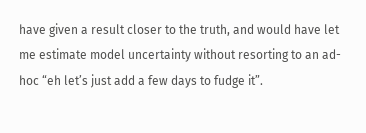have given a result closer to the truth, and would have let me estimate model uncertainty without resorting to an ad-hoc “eh let’s just add a few days to fudge it”.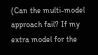(Can the multi-model approach fail? If my extra model for the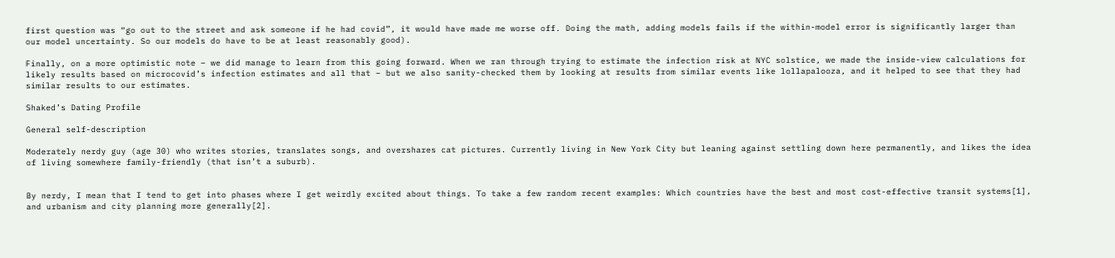first question was “go out to the street and ask someone if he had covid”, it would have made me worse off. Doing the math, adding models fails if the within-model error is significantly larger than our model uncertainty. So our models do have to be at least reasonably good).

Finally, on a more optimistic note – we did manage to learn from this going forward. When we ran through trying to estimate the infection risk at NYC solstice, we made the inside-view calculations for likely results based on microcovid’s infection estimates and all that – but we also sanity-checked them by looking at results from similar events like lollapalooza, and it helped to see that they had similar results to our estimates.

Shaked’s Dating Profile

General self-description

Moderately nerdy guy (age 30) who writes stories, translates songs, and overshares cat pictures. Currently living in New York City but leaning against settling down here permanently, and likes the idea of living somewhere family-friendly (that isn’t a suburb).


By nerdy, I mean that I tend to get into phases where I get weirdly excited about things. To take a few random recent examples: Which countries have the best and most cost-effective transit systems[1], and urbanism and city planning more generally[2].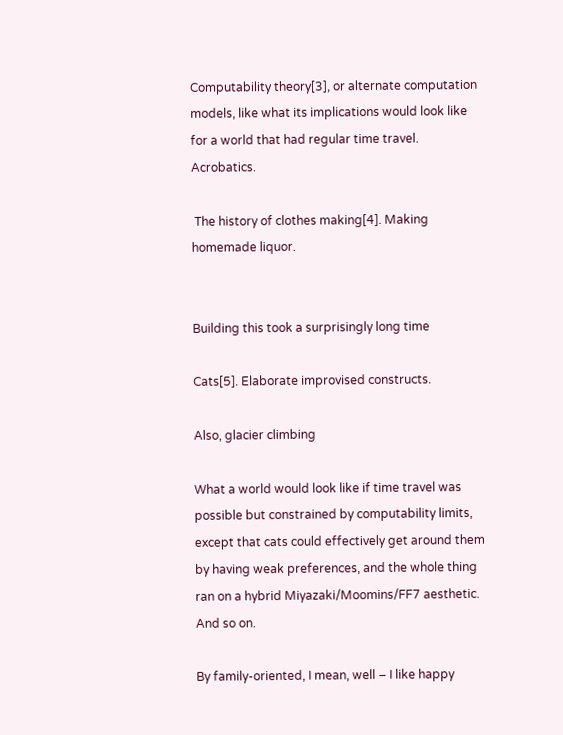Computability theory[3], or alternate computation models, like what its implications would look like for a world that had regular time travel. Acrobatics.

 The history of clothes making[4]. Making homemade liquor.


Building this took a surprisingly long time

Cats[5]. Elaborate improvised constructs.

Also, glacier climbing

What a world would look like if time travel was possible but constrained by computability limits, except that cats could effectively get around them by having weak preferences, and the whole thing ran on a hybrid Miyazaki/Moomins/FF7 aesthetic. And so on.

By family-oriented, I mean, well – I like happy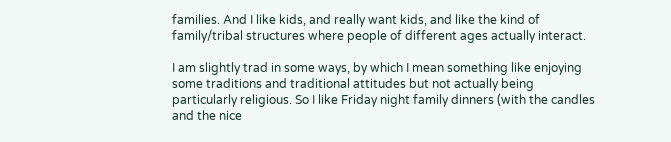families. And I like kids, and really want kids, and like the kind of family/tribal structures where people of different ages actually interact.

I am slightly trad in some ways, by which I mean something like enjoying some traditions and traditional attitudes but not actually being particularly religious. So I like Friday night family dinners (with the candles and the nice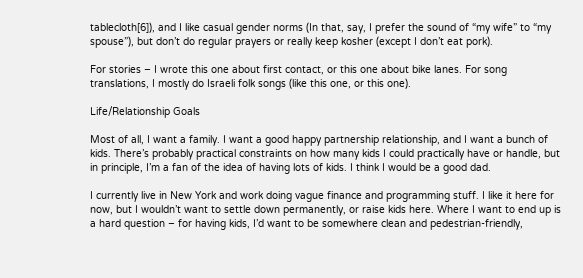tablecloth[6]), and I like casual gender norms (In that, say, I prefer the sound of “my wife” to “my spouse”), but don’t do regular prayers or really keep kosher (except I don’t eat pork).

For stories – I wrote this one about first contact, or this one about bike lanes. For song translations, I mostly do Israeli folk songs (like this one, or this one).

Life/Relationship Goals

Most of all, I want a family. I want a good happy partnership relationship, and I want a bunch of kids. There’s probably practical constraints on how many kids I could practically have or handle, but in principle, I’m a fan of the idea of having lots of kids. I think I would be a good dad.

I currently live in New York and work doing vague finance and programming stuff. I like it here for now, but I wouldn’t want to settle down permanently, or raise kids here. Where I want to end up is a hard question – for having kids, I’d want to be somewhere clean and pedestrian-friendly,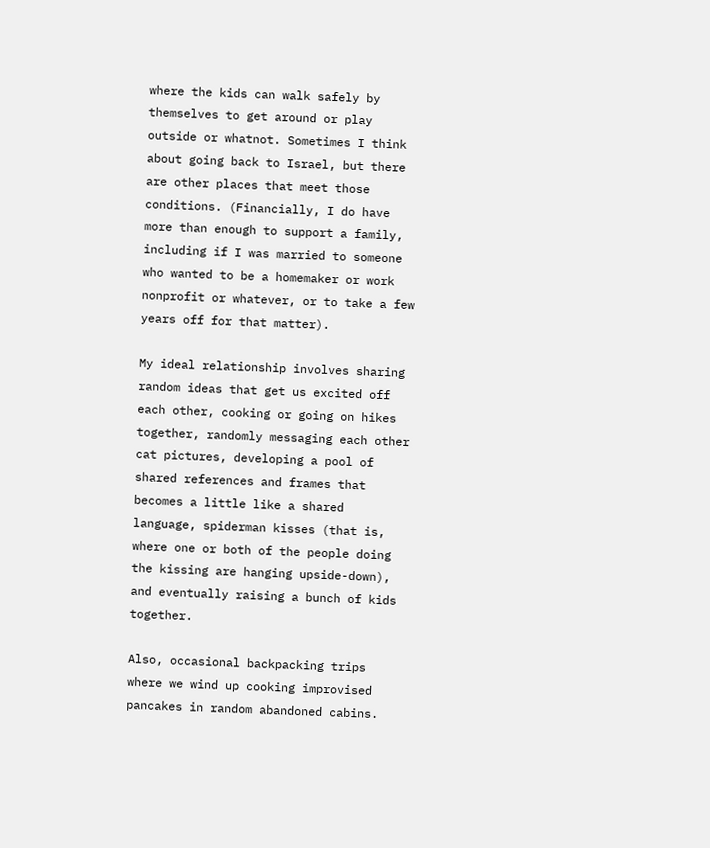where the kids can walk safely by themselves to get around or play outside or whatnot. Sometimes I think about going back to Israel, but there are other places that meet those conditions. (Financially, I do have more than enough to support a family, including if I was married to someone who wanted to be a homemaker or work nonprofit or whatever, or to take a few years off for that matter).

My ideal relationship involves sharing random ideas that get us excited off each other, cooking or going on hikes together, randomly messaging each other cat pictures, developing a pool of shared references and frames that becomes a little like a shared language, spiderman kisses (that is, where one or both of the people doing the kissing are hanging upside-down), and eventually raising a bunch of kids together.

Also, occasional backpacking trips where we wind up cooking improvised pancakes in random abandoned cabins.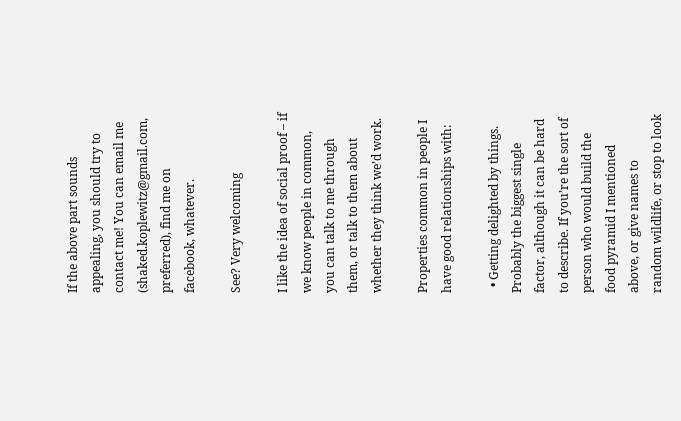If the above part sounds appealing, you should try to contact me! You can email me (shaked.koplewitz@gmail.com, preferred), find me on facebook, whatever.

See? Very welcoming

I like the idea of social proof – if we know people in common, you can talk to me through them, or talk to them about whether they think we’d work.

Properties common in people I have good relationships with:

  • Getting delighted by things. Probably the biggest single factor, although it can be hard to describe. If you’re the sort of person who would build the food pyramid I mentioned above, or give names to random wildlife, or stop to look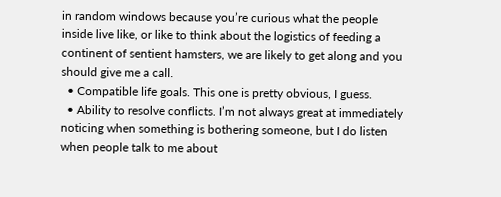in random windows because you’re curious what the people inside live like, or like to think about the logistics of feeding a continent of sentient hamsters, we are likely to get along and you should give me a call.
  • Compatible life goals. This one is pretty obvious, I guess.
  • Ability to resolve conflicts. I’m not always great at immediately noticing when something is bothering someone, but I do listen when people talk to me about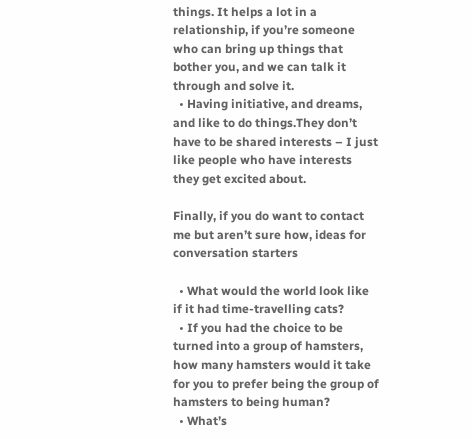things. It helps a lot in a relationship, if you’re someone who can bring up things that bother you, and we can talk it through and solve it.
  • Having initiative, and dreams, and like to do things.They don’t have to be shared interests – I just like people who have interests they get excited about.

Finally, if you do want to contact me but aren’t sure how, ideas for conversation starters

  • What would the world look like if it had time-travelling cats?
  • If you had the choice to be turned into a group of hamsters, how many hamsters would it take for you to prefer being the group of hamsters to being human?
  • What’s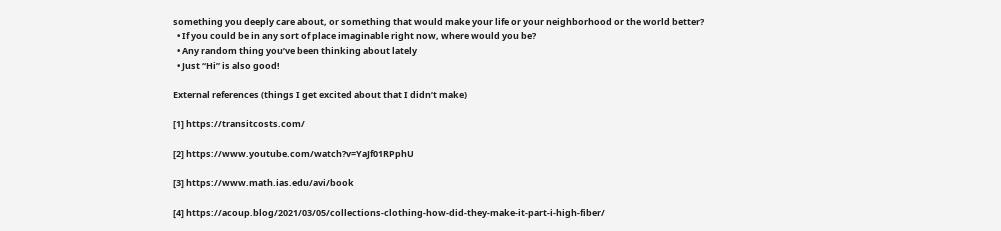something you deeply care about, or something that would make your life or your neighborhood or the world better?
  • If you could be in any sort of place imaginable right now, where would you be?
  • Any random thing you’ve been thinking about lately
  • Just “Hi” is also good!

External references (things I get excited about that I didn’t make)

[1] https://transitcosts.com/

[2] https://www.youtube.com/watch?v=YaJf01RPphU

[3] https://www.math.ias.edu/avi/book

[4] https://acoup.blog/2021/03/05/collections-clothing-how-did-they-make-it-part-i-high-fiber/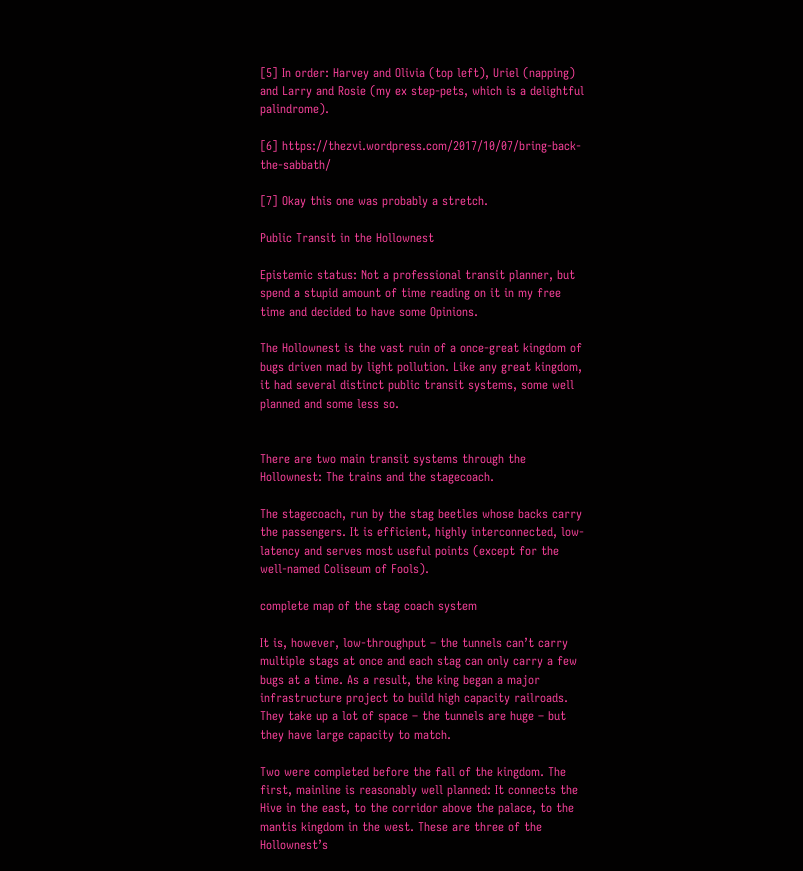[5] In order: Harvey and Olivia (top left), Uriel (napping) and Larry and Rosie (my ex step-pets, which is a delightful palindrome).

[6] https://thezvi.wordpress.com/2017/10/07/bring-back-the-sabbath/

[7] Okay this one was probably a stretch.

Public Transit in the Hollownest

Epistemic status: Not a professional transit planner, but spend a stupid amount of time reading on it in my free time and decided to have some Opinions.

The Hollownest is the vast ruin of a once-great kingdom of bugs driven mad by light pollution. Like any great kingdom, it had several distinct public transit systems, some well planned and some less so.


There are two main transit systems through the Hollownest: The trains and the stagecoach.

The stagecoach, run by the stag beetles whose backs carry the passengers. It is efficient, highly interconnected, low-latency and serves most useful points (except for the well-named Coliseum of Fools).

complete map of the stag coach system

It is, however, low-throughput – the tunnels can’t carry multiple stags at once and each stag can only carry a few bugs at a time. As a result, the king began a major infrastructure project to build high capacity railroads. They take up a lot of space – the tunnels are huge – but they have large capacity to match.

Two were completed before the fall of the kingdom. The first, mainline is reasonably well planned: It connects the Hive in the east, to the corridor above the palace, to the mantis kingdom in the west. These are three of the Hollownest’s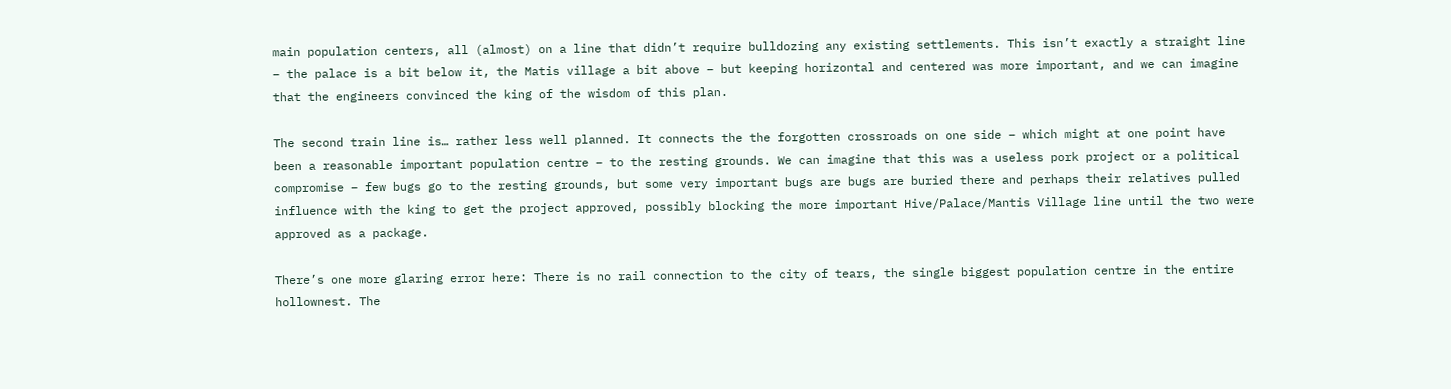main population centers, all (almost) on a line that didn’t require bulldozing any existing settlements. This isn’t exactly a straight line – the palace is a bit below it, the Matis village a bit above – but keeping horizontal and centered was more important, and we can imagine that the engineers convinced the king of the wisdom of this plan.

The second train line is… rather less well planned. It connects the the forgotten crossroads on one side – which might at one point have been a reasonable important population centre – to the resting grounds. We can imagine that this was a useless pork project or a political compromise – few bugs go to the resting grounds, but some very important bugs are bugs are buried there and perhaps their relatives pulled influence with the king to get the project approved, possibly blocking the more important Hive/Palace/Mantis Village line until the two were approved as a package.

There’s one more glaring error here: There is no rail connection to the city of tears, the single biggest population centre in the entire hollownest. The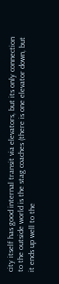city itself has good internal transit via elevators, but its only connection to the outside world is the stag coaches (there is one elevator down, but it ends up well to the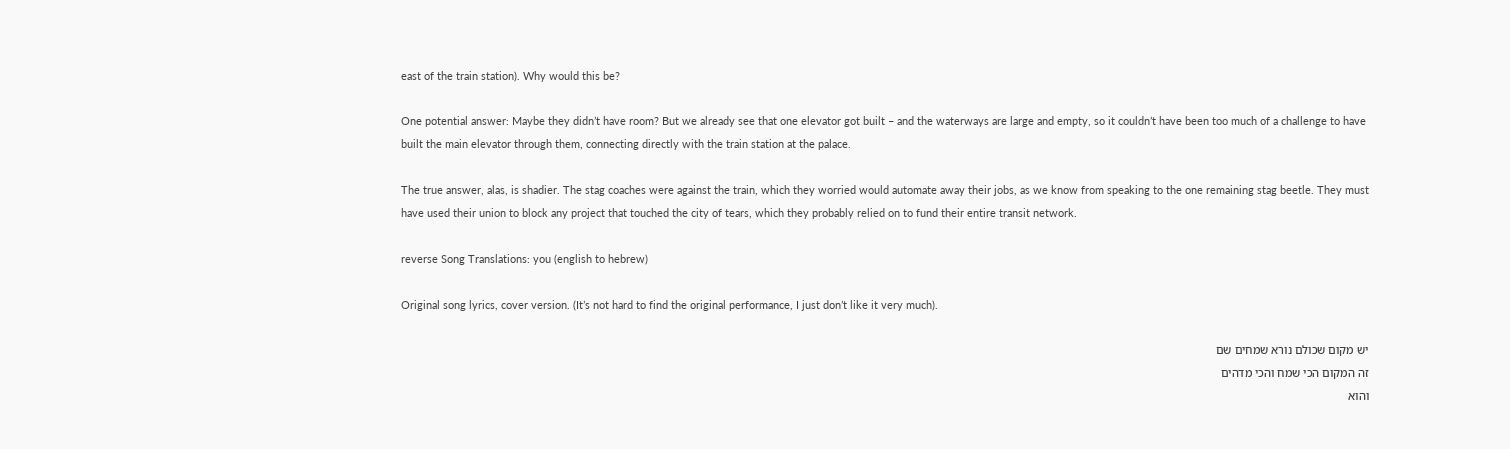east of the train station). Why would this be?

One potential answer: Maybe they didn’t have room? But we already see that one elevator got built – and the waterways are large and empty, so it couldn’t have been too much of a challenge to have built the main elevator through them, connecting directly with the train station at the palace.

The true answer, alas, is shadier. The stag coaches were against the train, which they worried would automate away their jobs, as we know from speaking to the one remaining stag beetle. They must have used their union to block any project that touched the city of tears, which they probably relied on to fund their entire transit network.

reverse Song Translations: you (english to hebrew)

Original song lyrics, cover version. (It’s not hard to find the original performance, I just don’t like it very much).

יש מקום שכולם נורא שמחים שם
זה המקום הכי שמח והכי מדהים
והוא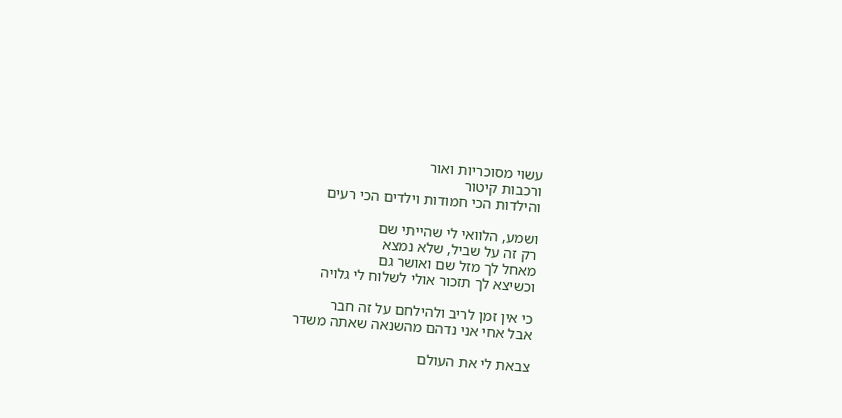עשוי מסוכריות ואור
ורכבות קיטור
והילדות הכי חמודות וילדים הכי רעים

ושמע, הלוואי לי שהייתי שם
רק זה על שביל, שלא נמצא
מאחל לך מזל שם ואושר גם
וכשיצא לך תזכור אולי לשלוח לי גלויה

כי אין זמן לריב ולהילחם על זה חבר
אבל אחי אני נדהם מהשנאה שאתה משדר

צבאת לי את העולם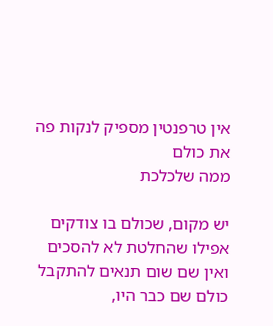אין טרפנטין מספיק לנקות פה את כולם
ממה שלכלכת

יש מקום, שכולם בו צודקים
אפילו שהחלטת לא להסכים
ואין שם שום תנאים להתקבל
כולם שם כבר היו,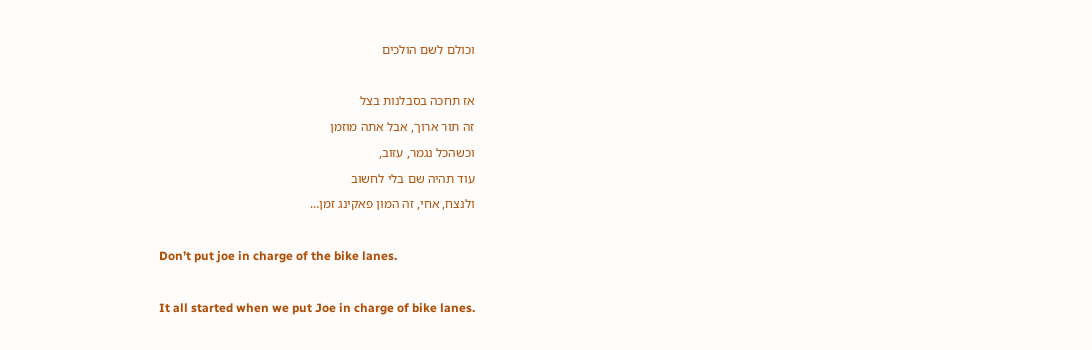וכולם לשם הולכים

אז תחכה בסבלנות בצל
זה תור ארוך, אבל אתה מוזמן
וכשהכל נגמר, עזוב,
עוד תהיה שם בלי לחשוב
ולנצח, אחי, זה המון פאקינג זמן…

Don’t put joe in charge of the bike lanes.

It all started when we put Joe in charge of bike lanes.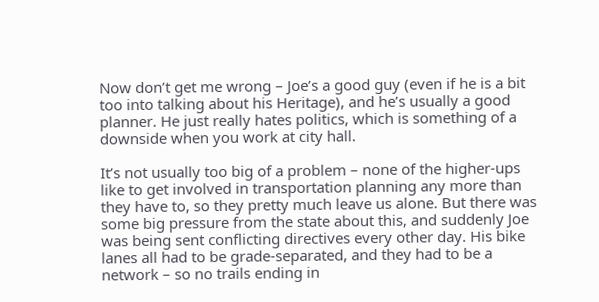Now don’t get me wrong – Joe’s a good guy (even if he is a bit too into talking about his Heritage), and he’s usually a good planner. He just really hates politics, which is something of a downside when you work at city hall.

It’s not usually too big of a problem – none of the higher-ups like to get involved in transportation planning any more than they have to, so they pretty much leave us alone. But there was some big pressure from the state about this, and suddenly Joe was being sent conflicting directives every other day. His bike lanes all had to be grade-separated, and they had to be a network – so no trails ending in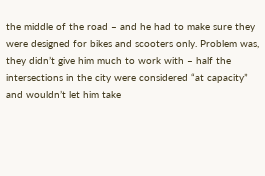the middle of the road – and he had to make sure they were designed for bikes and scooters only. Problem was, they didn’t give him much to work with – half the intersections in the city were considered “at capacity” and wouldn’t let him take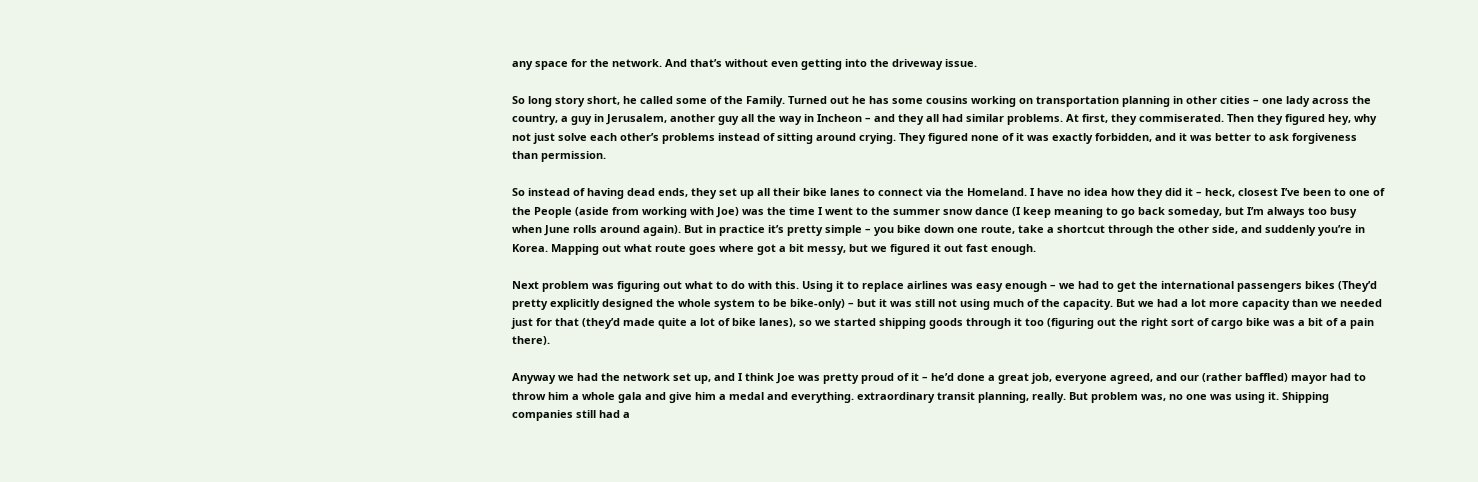any space for the network. And that’s without even getting into the driveway issue.

So long story short, he called some of the Family. Turned out he has some cousins working on transportation planning in other cities – one lady across the country, a guy in Jerusalem, another guy all the way in Incheon – and they all had similar problems. At first, they commiserated. Then they figured hey, why not just solve each other’s problems instead of sitting around crying. They figured none of it was exactly forbidden, and it was better to ask forgiveness than permission.

So instead of having dead ends, they set up all their bike lanes to connect via the Homeland. I have no idea how they did it – heck, closest I’ve been to one of the People (aside from working with Joe) was the time I went to the summer snow dance (I keep meaning to go back someday, but I’m always too busy when June rolls around again). But in practice it’s pretty simple – you bike down one route, take a shortcut through the other side, and suddenly you’re in Korea. Mapping out what route goes where got a bit messy, but we figured it out fast enough.

Next problem was figuring out what to do with this. Using it to replace airlines was easy enough – we had to get the international passengers bikes (They’d pretty explicitly designed the whole system to be bike-only) – but it was still not using much of the capacity. But we had a lot more capacity than we needed just for that (they’d made quite a lot of bike lanes), so we started shipping goods through it too (figuring out the right sort of cargo bike was a bit of a pain there).

Anyway we had the network set up, and I think Joe was pretty proud of it – he’d done a great job, everyone agreed, and our (rather baffled) mayor had to throw him a whole gala and give him a medal and everything. extraordinary transit planning, really. But problem was, no one was using it. Shipping companies still had a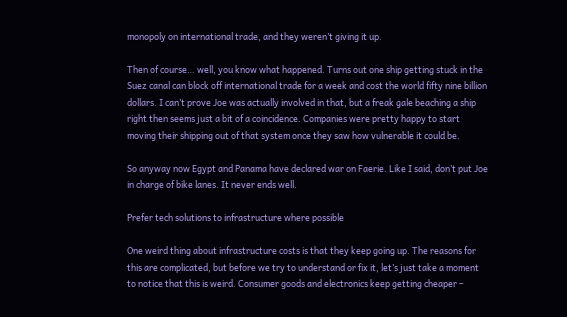monopoly on international trade, and they weren’t giving it up.

Then of course… well, you know what happened. Turns out one ship getting stuck in the Suez canal can block off international trade for a week and cost the world fifty nine billion dollars. I can’t prove Joe was actually involved in that, but a freak gale beaching a ship right then seems just a bit of a coincidence. Companies were pretty happy to start moving their shipping out of that system once they saw how vulnerable it could be.

So anyway now Egypt and Panama have declared war on Faerie. Like I said, don’t put Joe in charge of bike lanes. It never ends well.

Prefer tech solutions to infrastructure where possible

One weird thing about infrastructure costs is that they keep going up. The reasons for this are complicated, but before we try to understand or fix it, let’s just take a moment to notice that this is weird. Consumer goods and electronics keep getting cheaper –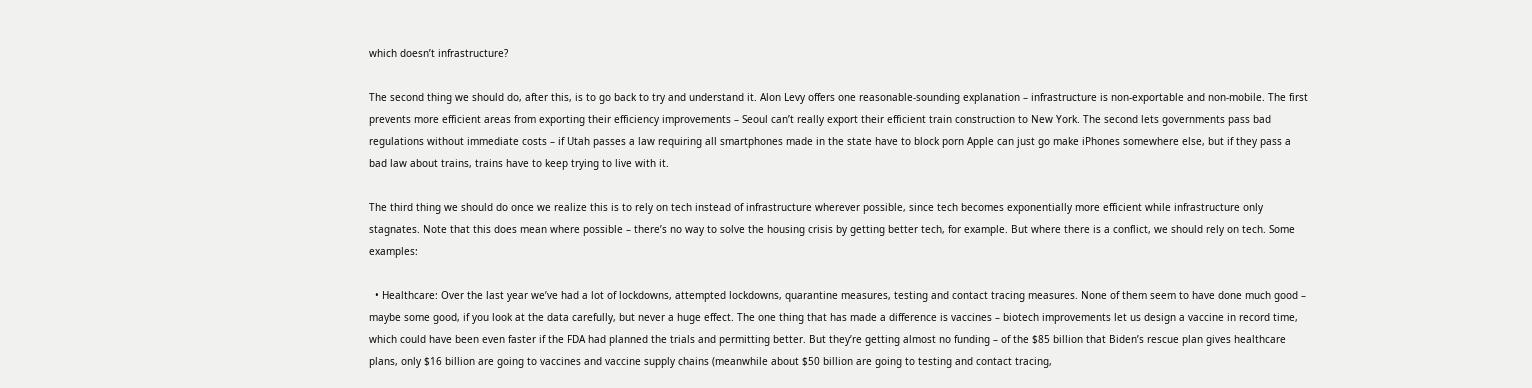which doesn’t infrastructure?

The second thing we should do, after this, is to go back to try and understand it. Alon Levy offers one reasonable-sounding explanation – infrastructure is non-exportable and non-mobile. The first prevents more efficient areas from exporting their efficiency improvements – Seoul can’t really export their efficient train construction to New York. The second lets governments pass bad regulations without immediate costs – if Utah passes a law requiring all smartphones made in the state have to block porn Apple can just go make iPhones somewhere else, but if they pass a bad law about trains, trains have to keep trying to live with it.

The third thing we should do once we realize this is to rely on tech instead of infrastructure wherever possible, since tech becomes exponentially more efficient while infrastructure only stagnates. Note that this does mean where possible – there’s no way to solve the housing crisis by getting better tech, for example. But where there is a conflict, we should rely on tech. Some examples:

  • Healthcare: Over the last year we’ve had a lot of lockdowns, attempted lockdowns, quarantine measures, testing and contact tracing measures. None of them seem to have done much good – maybe some good, if you look at the data carefully, but never a huge effect. The one thing that has made a difference is vaccines – biotech improvements let us design a vaccine in record time, which could have been even faster if the FDA had planned the trials and permitting better. But they’re getting almost no funding – of the $85 billion that Biden’s rescue plan gives healthcare plans, only $16 billion are going to vaccines and vaccine supply chains (meanwhile about $50 billion are going to testing and contact tracing,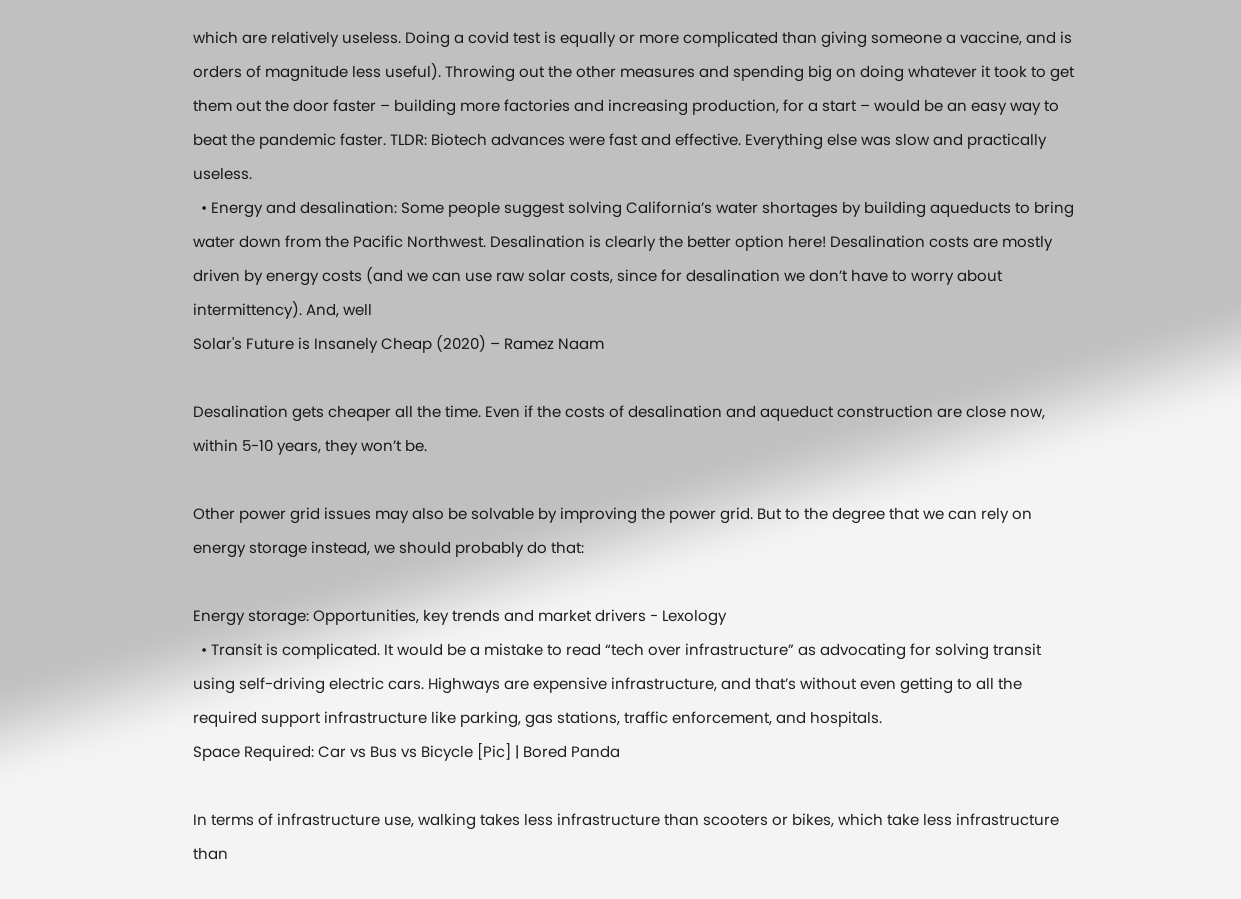which are relatively useless. Doing a covid test is equally or more complicated than giving someone a vaccine, and is orders of magnitude less useful). Throwing out the other measures and spending big on doing whatever it took to get them out the door faster – building more factories and increasing production, for a start – would be an easy way to beat the pandemic faster. TLDR: Biotech advances were fast and effective. Everything else was slow and practically useless.
  • Energy and desalination: Some people suggest solving California’s water shortages by building aqueducts to bring water down from the Pacific Northwest. Desalination is clearly the better option here! Desalination costs are mostly driven by energy costs (and we can use raw solar costs, since for desalination we don’t have to worry about intermittency). And, well
Solar's Future is Insanely Cheap (2020) – Ramez Naam

Desalination gets cheaper all the time. Even if the costs of desalination and aqueduct construction are close now, within 5-10 years, they won’t be.

Other power grid issues may also be solvable by improving the power grid. But to the degree that we can rely on energy storage instead, we should probably do that:

Energy storage: Opportunities, key trends and market drivers - Lexology
  • Transit is complicated. It would be a mistake to read “tech over infrastructure” as advocating for solving transit using self-driving electric cars. Highways are expensive infrastructure, and that’s without even getting to all the required support infrastructure like parking, gas stations, traffic enforcement, and hospitals.
Space Required: Car vs Bus vs Bicycle [Pic] | Bored Panda

In terms of infrastructure use, walking takes less infrastructure than scooters or bikes, which take less infrastructure than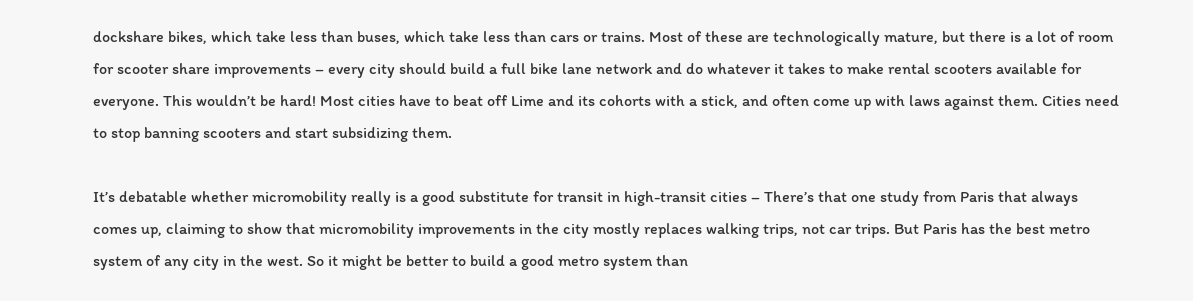dockshare bikes, which take less than buses, which take less than cars or trains. Most of these are technologically mature, but there is a lot of room for scooter share improvements – every city should build a full bike lane network and do whatever it takes to make rental scooters available for everyone. This wouldn’t be hard! Most cities have to beat off Lime and its cohorts with a stick, and often come up with laws against them. Cities need to stop banning scooters and start subsidizing them.

It’s debatable whether micromobility really is a good substitute for transit in high-transit cities – There’s that one study from Paris that always comes up, claiming to show that micromobility improvements in the city mostly replaces walking trips, not car trips. But Paris has the best metro system of any city in the west. So it might be better to build a good metro system than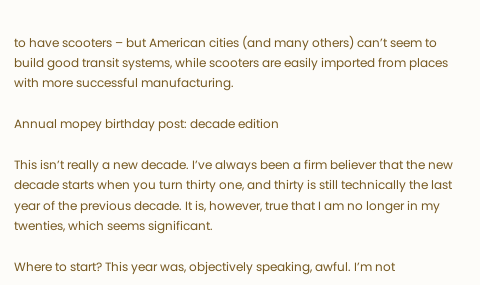to have scooters – but American cities (and many others) can’t seem to build good transit systems, while scooters are easily imported from places with more successful manufacturing.

Annual mopey birthday post: decade edition

This isn’t really a new decade. I’ve always been a firm believer that the new decade starts when you turn thirty one, and thirty is still technically the last year of the previous decade. It is, however, true that I am no longer in my twenties, which seems significant.

Where to start? This year was, objectively speaking, awful. I’m not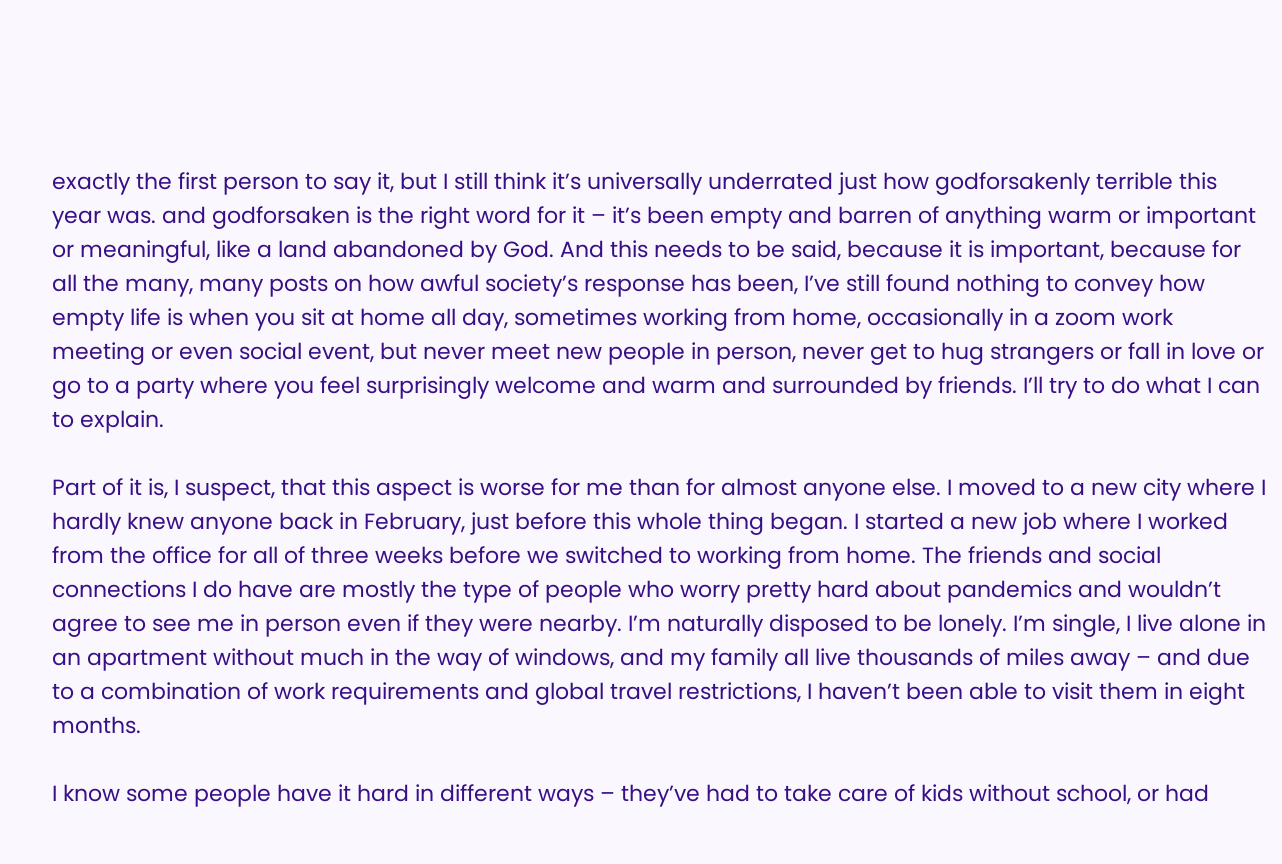exactly the first person to say it, but I still think it’s universally underrated just how godforsakenly terrible this year was. and godforsaken is the right word for it – it’s been empty and barren of anything warm or important or meaningful, like a land abandoned by God. And this needs to be said, because it is important, because for all the many, many posts on how awful society’s response has been, I’ve still found nothing to convey how empty life is when you sit at home all day, sometimes working from home, occasionally in a zoom work meeting or even social event, but never meet new people in person, never get to hug strangers or fall in love or go to a party where you feel surprisingly welcome and warm and surrounded by friends. I’ll try to do what I can to explain.

Part of it is, I suspect, that this aspect is worse for me than for almost anyone else. I moved to a new city where I hardly knew anyone back in February, just before this whole thing began. I started a new job where I worked from the office for all of three weeks before we switched to working from home. The friends and social connections I do have are mostly the type of people who worry pretty hard about pandemics and wouldn’t agree to see me in person even if they were nearby. I’m naturally disposed to be lonely. I’m single, I live alone in an apartment without much in the way of windows, and my family all live thousands of miles away – and due to a combination of work requirements and global travel restrictions, I haven’t been able to visit them in eight months.

I know some people have it hard in different ways – they’ve had to take care of kids without school, or had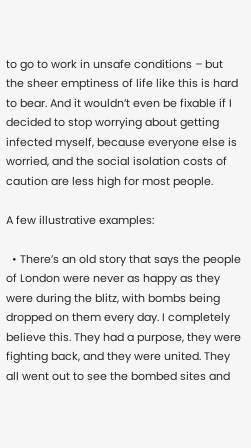to go to work in unsafe conditions – but the sheer emptiness of life like this is hard to bear. And it wouldn’t even be fixable if I decided to stop worrying about getting infected myself, because everyone else is worried, and the social isolation costs of caution are less high for most people.

A few illustrative examples:

  • There’s an old story that says the people of London were never as happy as they were during the blitz, with bombs being dropped on them every day. I completely believe this. They had a purpose, they were fighting back, and they were united. They all went out to see the bombed sites and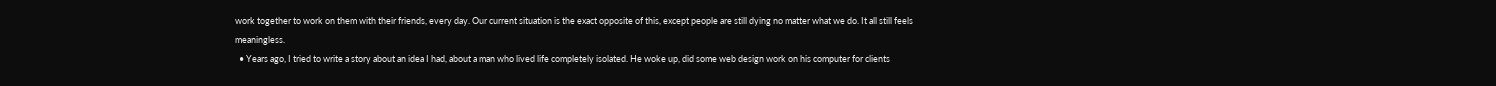work together to work on them with their friends, every day. Our current situation is the exact opposite of this, except people are still dying no matter what we do. It all still feels meaningless.
  • Years ago, I tried to write a story about an idea I had, about a man who lived life completely isolated. He woke up, did some web design work on his computer for clients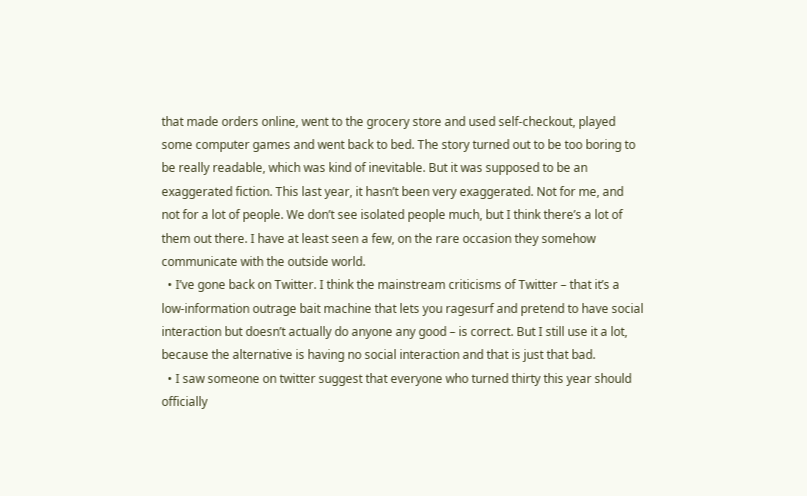that made orders online, went to the grocery store and used self-checkout, played some computer games and went back to bed. The story turned out to be too boring to be really readable, which was kind of inevitable. But it was supposed to be an exaggerated fiction. This last year, it hasn’t been very exaggerated. Not for me, and not for a lot of people. We don’t see isolated people much, but I think there’s a lot of them out there. I have at least seen a few, on the rare occasion they somehow communicate with the outside world.
  • I’ve gone back on Twitter. I think the mainstream criticisms of Twitter – that it’s a low-information outrage bait machine that lets you ragesurf and pretend to have social interaction but doesn’t actually do anyone any good – is correct. But I still use it a lot, because the alternative is having no social interaction and that is just that bad.
  • I saw someone on twitter suggest that everyone who turned thirty this year should officially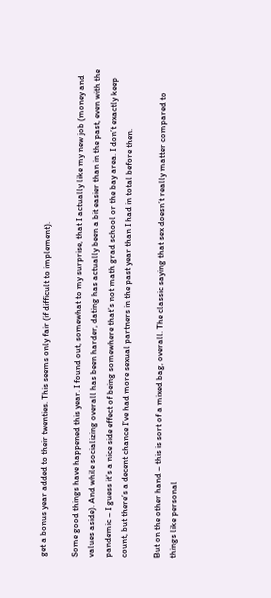get a bonus year added to their twenties. This seems only fair (if difficult to implement).

Some good things have happened this year. I found out, somewhat to my surprise, that I actually like my new job (money and values aside). And while socializing overall has been harder, dating has actually been a bit easier than in the past, even with the pandemic – I guess it’s a nice side effect of being somewhere that’s not math grad school or the bay area. I don’t exactly keep count, but there’s a decent chance I’ve had more sexual partners in the past year than I had in total before then.

But on the other hand – this is sort of a mixed bag, overall. The classic saying that sex doesn’t really matter compared to things like personal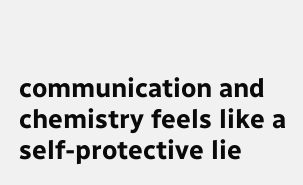communication and chemistry feels like a self-protective lie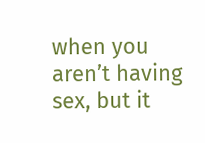when you aren’t having sex, but it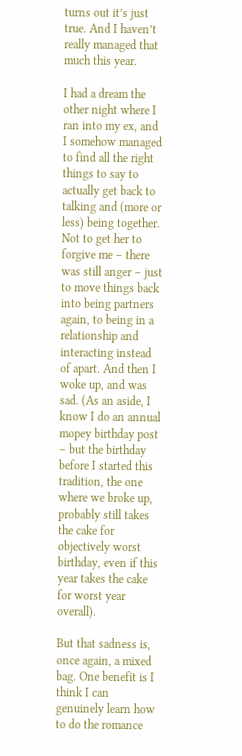turns out it’s just true. And I haven’t really managed that much this year.

I had a dream the other night where I ran into my ex, and I somehow managed to find all the right things to say to actually get back to talking and (more or less) being together. Not to get her to forgive me – there was still anger – just to move things back into being partners again, to being in a relationship and interacting instead of apart. And then I woke up, and was sad. (As an aside, I know I do an annual mopey birthday post – but the birthday before I started this tradition, the one where we broke up, probably still takes the cake for objectively worst birthday, even if this year takes the cake for worst year overall).

But that sadness is, once again, a mixed bag. One benefit is I think I can genuinely learn how to do the romance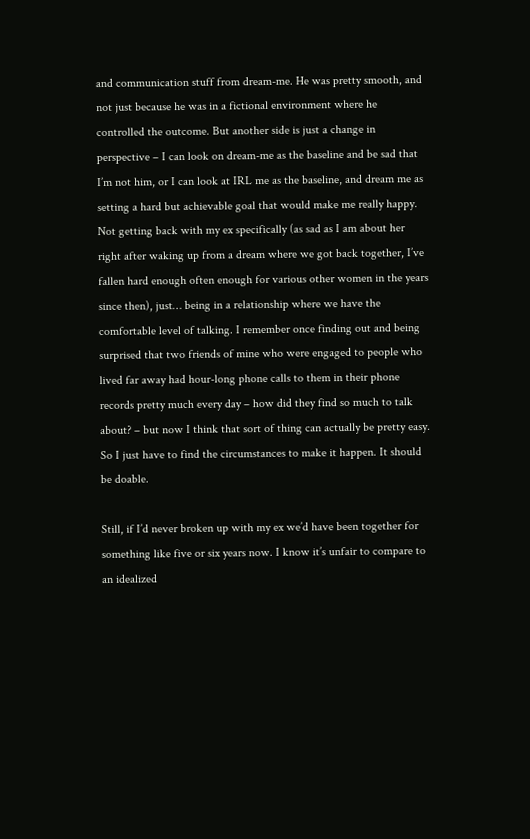and communication stuff from dream-me. He was pretty smooth, and not just because he was in a fictional environment where he controlled the outcome. But another side is just a change in perspective – I can look on dream-me as the baseline and be sad that I’m not him, or I can look at IRL me as the baseline, and dream me as setting a hard but achievable goal that would make me really happy. Not getting back with my ex specifically (as sad as I am about her right after waking up from a dream where we got back together, I’ve fallen hard enough often enough for various other women in the years since then), just… being in a relationship where we have the comfortable level of talking. I remember once finding out and being surprised that two friends of mine who were engaged to people who lived far away had hour-long phone calls to them in their phone records pretty much every day – how did they find so much to talk about? – but now I think that sort of thing can actually be pretty easy. So I just have to find the circumstances to make it happen. It should be doable.

Still, if I’d never broken up with my ex we’d have been together for something like five or six years now. I know it’s unfair to compare to an idealized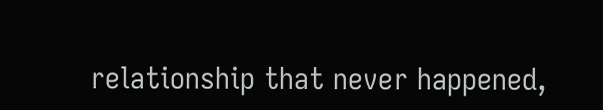relationship that never happened,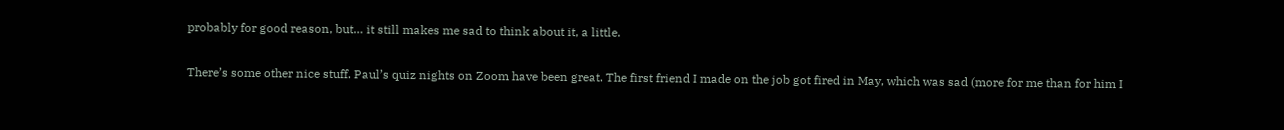probably for good reason, but… it still makes me sad to think about it, a little.

There’s some other nice stuff. Paul’s quiz nights on Zoom have been great. The first friend I made on the job got fired in May, which was sad (more for me than for him I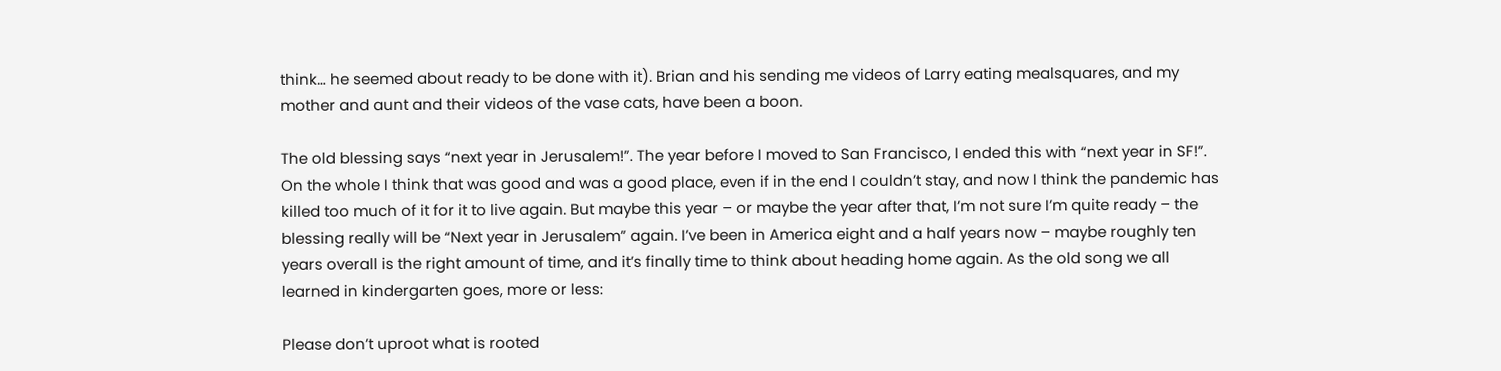think… he seemed about ready to be done with it). Brian and his sending me videos of Larry eating mealsquares, and my mother and aunt and their videos of the vase cats, have been a boon.

The old blessing says “next year in Jerusalem!”. The year before I moved to San Francisco, I ended this with “next year in SF!”. On the whole I think that was good and was a good place, even if in the end I couldn’t stay, and now I think the pandemic has killed too much of it for it to live again. But maybe this year – or maybe the year after that, I’m not sure I’m quite ready – the blessing really will be “Next year in Jerusalem” again. I’ve been in America eight and a half years now – maybe roughly ten years overall is the right amount of time, and it’s finally time to think about heading home again. As the old song we all learned in kindergarten goes, more or less:

Please don’t uproot what is rooted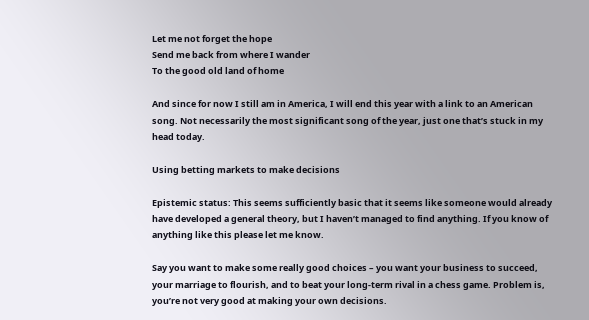Let me not forget the hope
Send me back from where I wander
To the good old land of home

And since for now I still am in America, I will end this year with a link to an American song. Not necessarily the most significant song of the year, just one that’s stuck in my head today.

Using betting markets to make decisions

Epistemic status: This seems sufficiently basic that it seems like someone would already have developed a general theory, but I haven’t managed to find anything. If you know of anything like this please let me know.

Say you want to make some really good choices – you want your business to succeed, your marriage to flourish, and to beat your long-term rival in a chess game. Problem is, you’re not very good at making your own decisions.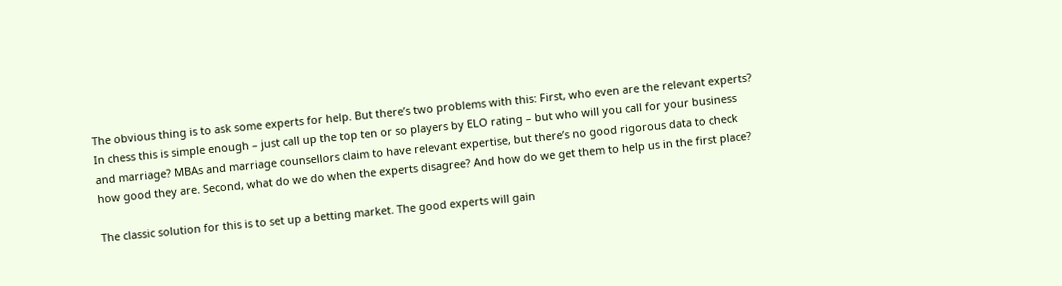The obvious thing is to ask some experts for help. But there’s two problems with this: First, who even are the relevant experts? In chess this is simple enough – just call up the top ten or so players by ELO rating – but who will you call for your business and marriage? MBAs and marriage counsellors claim to have relevant expertise, but there’s no good rigorous data to check how good they are. Second, what do we do when the experts disagree? And how do we get them to help us in the first place?

The classic solution for this is to set up a betting market. The good experts will gain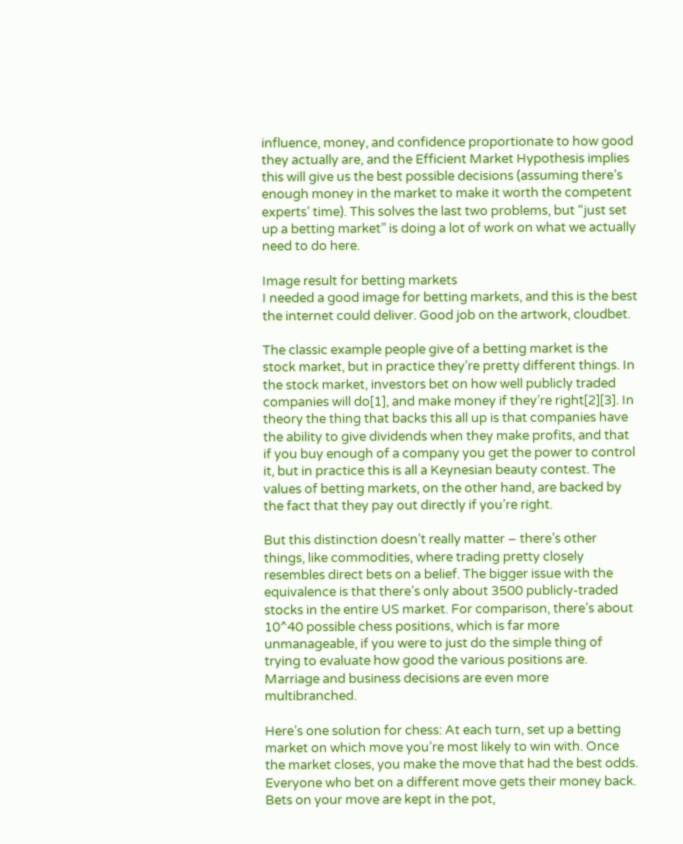influence, money, and confidence proportionate to how good they actually are, and the Efficient Market Hypothesis implies this will give us the best possible decisions (assuming there’s enough money in the market to make it worth the competent experts’ time). This solves the last two problems, but “just set up a betting market” is doing a lot of work on what we actually need to do here.

Image result for betting markets
I needed a good image for betting markets, and this is the best the internet could deliver. Good job on the artwork, cloudbet.

The classic example people give of a betting market is the stock market, but in practice they’re pretty different things. In the stock market, investors bet on how well publicly traded companies will do[1], and make money if they’re right[2][3]. In theory the thing that backs this all up is that companies have the ability to give dividends when they make profits, and that if you buy enough of a company you get the power to control it, but in practice this is all a Keynesian beauty contest. The values of betting markets, on the other hand, are backed by the fact that they pay out directly if you’re right.

But this distinction doesn’t really matter – there’s other things, like commodities, where trading pretty closely resembles direct bets on a belief. The bigger issue with the equivalence is that there’s only about 3500 publicly-traded stocks in the entire US market. For comparison, there’s about 10^40 possible chess positions, which is far more unmanageable, if you were to just do the simple thing of trying to evaluate how good the various positions are. Marriage and business decisions are even more multibranched.

Here’s one solution for chess: At each turn, set up a betting market on which move you’re most likely to win with. Once the market closes, you make the move that had the best odds. Everyone who bet on a different move gets their money back. Bets on your move are kept in the pot,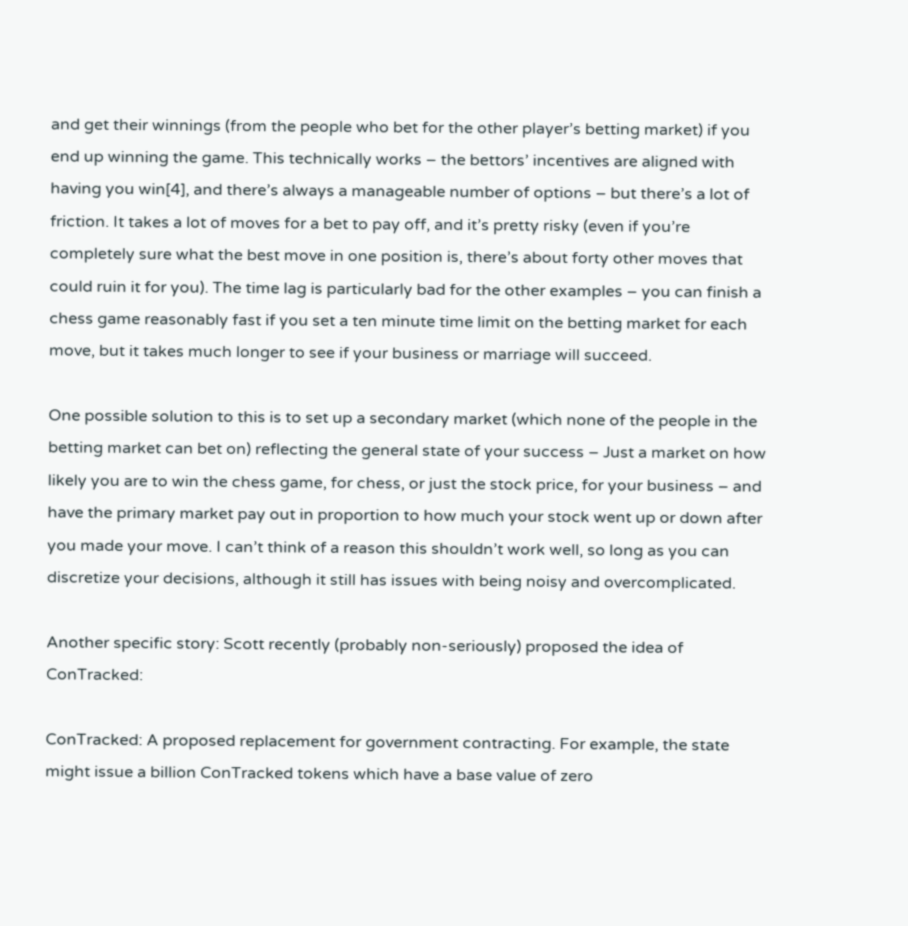and get their winnings (from the people who bet for the other player’s betting market) if you end up winning the game. This technically works – the bettors’ incentives are aligned with having you win[4], and there’s always a manageable number of options – but there’s a lot of friction. It takes a lot of moves for a bet to pay off, and it’s pretty risky (even if you’re completely sure what the best move in one position is, there’s about forty other moves that could ruin it for you). The time lag is particularly bad for the other examples – you can finish a chess game reasonably fast if you set a ten minute time limit on the betting market for each move, but it takes much longer to see if your business or marriage will succeed.

One possible solution to this is to set up a secondary market (which none of the people in the betting market can bet on) reflecting the general state of your success – Just a market on how likely you are to win the chess game, for chess, or just the stock price, for your business – and have the primary market pay out in proportion to how much your stock went up or down after you made your move. I can’t think of a reason this shouldn’t work well, so long as you can discretize your decisions, although it still has issues with being noisy and overcomplicated.

Another specific story: Scott recently (probably non-seriously) proposed the idea of ConTracked:

ConTracked: A proposed replacement for government contracting. For example, the state might issue a billion ConTracked tokens which have a base value of zero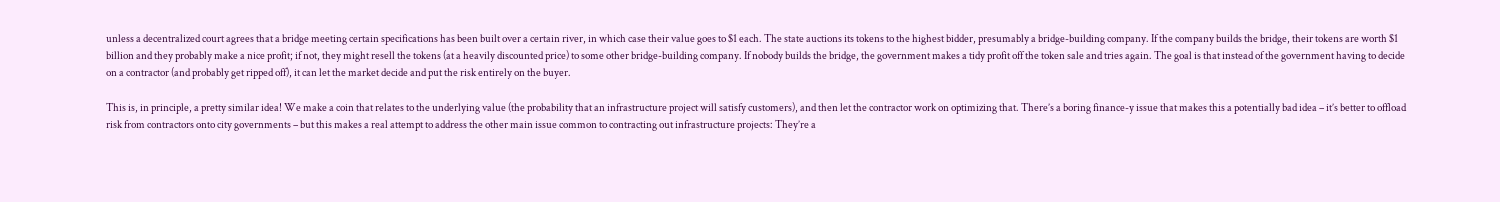unless a decentralized court agrees that a bridge meeting certain specifications has been built over a certain river, in which case their value goes to $1 each. The state auctions its tokens to the highest bidder, presumably a bridge-building company. If the company builds the bridge, their tokens are worth $1 billion and they probably make a nice profit; if not, they might resell the tokens (at a heavily discounted price) to some other bridge-building company. If nobody builds the bridge, the government makes a tidy profit off the token sale and tries again. The goal is that instead of the government having to decide on a contractor (and probably get ripped off), it can let the market decide and put the risk entirely on the buyer.

This is, in principle, a pretty similar idea! We make a coin that relates to the underlying value (the probability that an infrastructure project will satisfy customers), and then let the contractor work on optimizing that. There’s a boring finance-y issue that makes this a potentially bad idea – it’s better to offload risk from contractors onto city governments – but this makes a real attempt to address the other main issue common to contracting out infrastructure projects: They’re a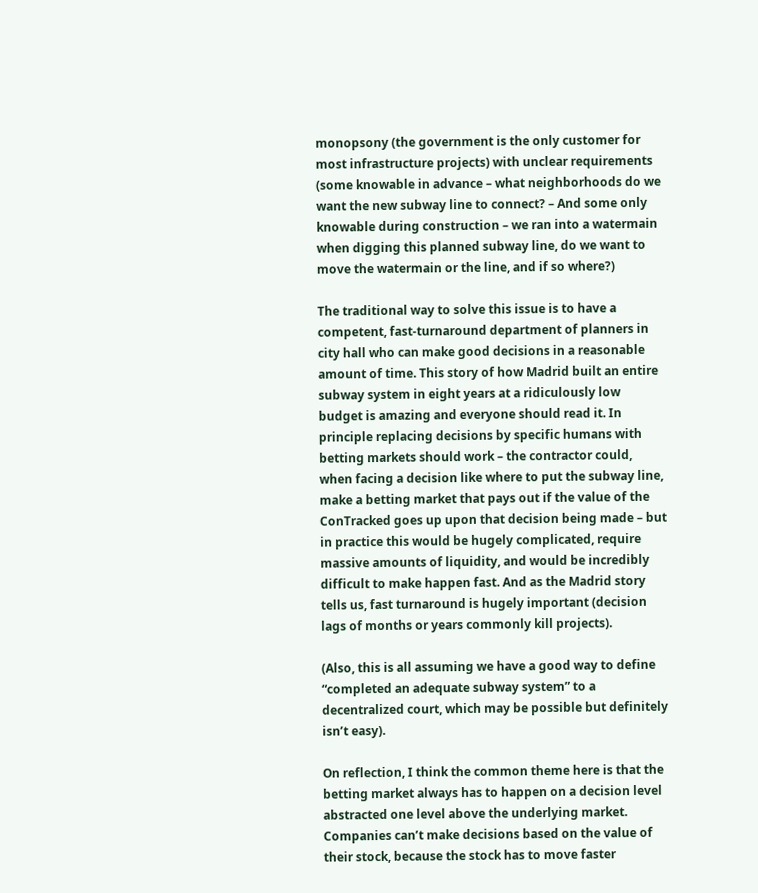monopsony (the government is the only customer for most infrastructure projects) with unclear requirements (some knowable in advance – what neighborhoods do we want the new subway line to connect? – And some only knowable during construction – we ran into a watermain when digging this planned subway line, do we want to move the watermain or the line, and if so where?)

The traditional way to solve this issue is to have a competent, fast-turnaround department of planners in city hall who can make good decisions in a reasonable amount of time. This story of how Madrid built an entire subway system in eight years at a ridiculously low budget is amazing and everyone should read it. In principle replacing decisions by specific humans with betting markets should work – the contractor could, when facing a decision like where to put the subway line, make a betting market that pays out if the value of the ConTracked goes up upon that decision being made – but in practice this would be hugely complicated, require massive amounts of liquidity, and would be incredibly difficult to make happen fast. And as the Madrid story tells us, fast turnaround is hugely important (decision lags of months or years commonly kill projects).

(Also, this is all assuming we have a good way to define “completed an adequate subway system” to a decentralized court, which may be possible but definitely isn’t easy).

On reflection, I think the common theme here is that the betting market always has to happen on a decision level abstracted one level above the underlying market. Companies can’t make decisions based on the value of their stock, because the stock has to move faster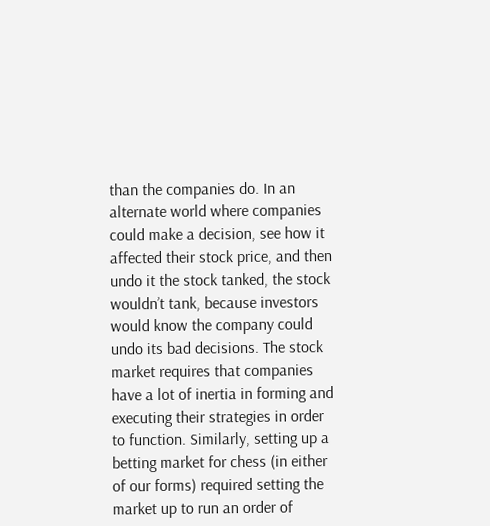than the companies do. In an alternate world where companies could make a decision, see how it affected their stock price, and then undo it the stock tanked, the stock wouldn’t tank, because investors would know the company could undo its bad decisions. The stock market requires that companies have a lot of inertia in forming and executing their strategies in order to function. Similarly, setting up a betting market for chess (in either of our forms) required setting the market up to run an order of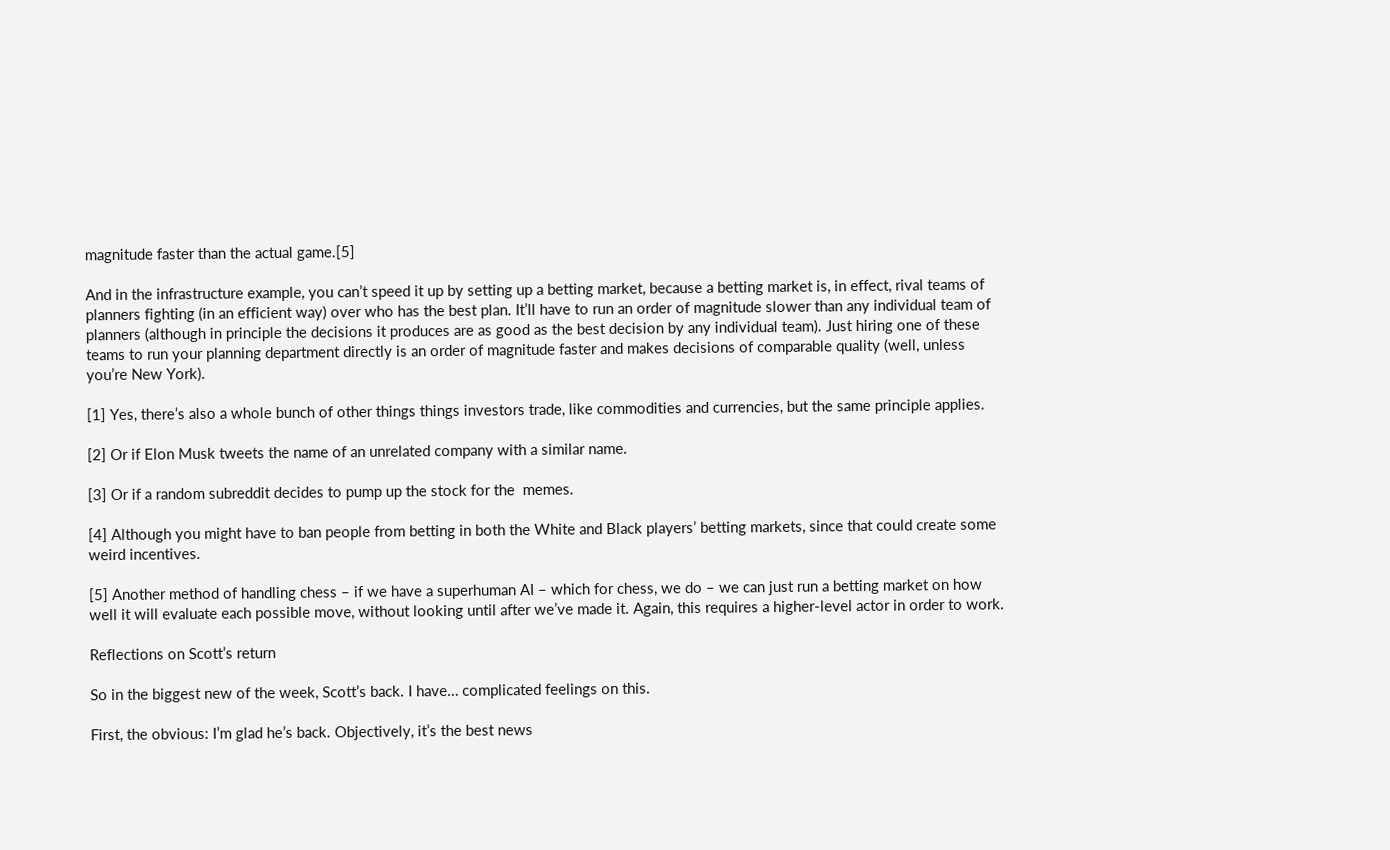magnitude faster than the actual game.[5]

And in the infrastructure example, you can’t speed it up by setting up a betting market, because a betting market is, in effect, rival teams of planners fighting (in an efficient way) over who has the best plan. It’ll have to run an order of magnitude slower than any individual team of planners (although in principle the decisions it produces are as good as the best decision by any individual team). Just hiring one of these teams to run your planning department directly is an order of magnitude faster and makes decisions of comparable quality (well, unless you’re New York).

[1] Yes, there’s also a whole bunch of other things things investors trade, like commodities and currencies, but the same principle applies.

[2] Or if Elon Musk tweets the name of an unrelated company with a similar name.

[3] Or if a random subreddit decides to pump up the stock for the  memes.

[4] Although you might have to ban people from betting in both the White and Black players’ betting markets, since that could create some weird incentives.

[5] Another method of handling chess – if we have a superhuman AI – which for chess, we do – we can just run a betting market on how well it will evaluate each possible move, without looking until after we’ve made it. Again, this requires a higher-level actor in order to work.

Reflections on Scott’s return

So in the biggest new of the week, Scott’s back. I have… complicated feelings on this.

First, the obvious: I’m glad he’s back. Objectively, it’s the best news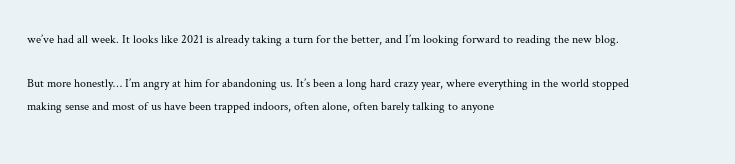we’ve had all week. It looks like 2021 is already taking a turn for the better, and I’m looking forward to reading the new blog.

But more honestly… I’m angry at him for abandoning us. It’s been a long hard crazy year, where everything in the world stopped making sense and most of us have been trapped indoors, often alone, often barely talking to anyone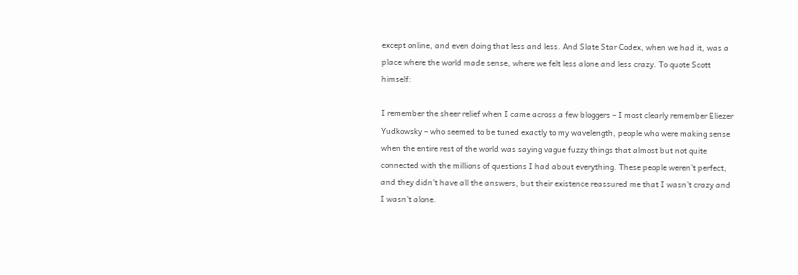except online, and even doing that less and less. And Slate Star Codex, when we had it, was a place where the world made sense, where we felt less alone and less crazy. To quote Scott himself:

I remember the sheer relief when I came across a few bloggers – I most clearly remember Eliezer Yudkowsky – who seemed to be tuned exactly to my wavelength, people who were making sense when the entire rest of the world was saying vague fuzzy things that almost but not quite connected with the millions of questions I had about everything. These people weren’t perfect, and they didn’t have all the answers, but their existence reassured me that I wasn’t crazy and I wasn’t alone.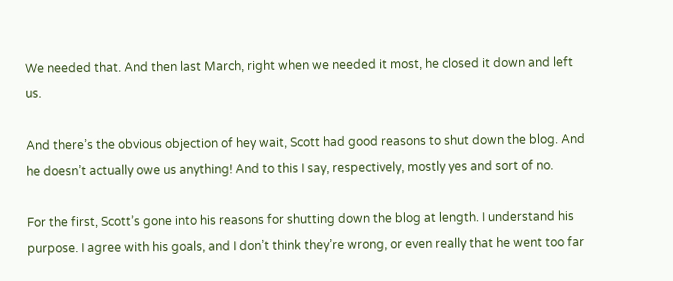We needed that. And then last March, right when we needed it most, he closed it down and left us.

And there’s the obvious objection of hey wait, Scott had good reasons to shut down the blog. And he doesn’t actually owe us anything! And to this I say, respectively, mostly yes and sort of no.

For the first, Scott’s gone into his reasons for shutting down the blog at length. I understand his purpose. I agree with his goals, and I don’t think they’re wrong, or even really that he went too far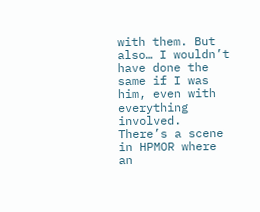with them. But also… I wouldn’t have done the same if I was him, even with everything involved. There’s a scene in HPMOR where an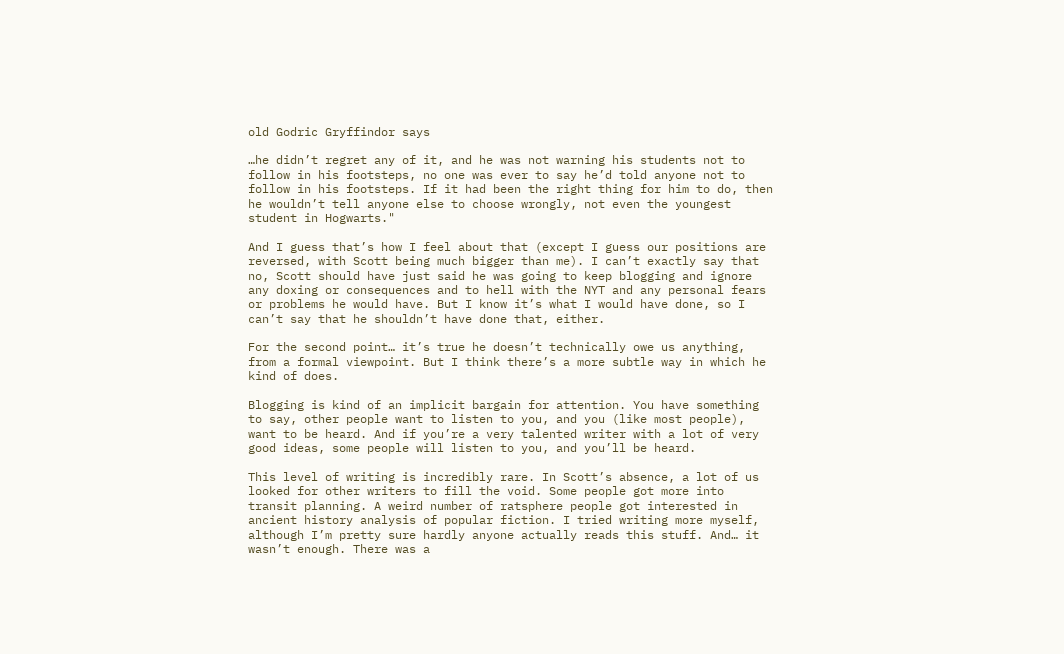old Godric Gryffindor says

…he didn’t regret any of it, and he was not warning his students not to follow in his footsteps, no one was ever to say he’d told anyone not to follow in his footsteps. If it had been the right thing for him to do, then he wouldn’t tell anyone else to choose wrongly, not even the youngest student in Hogwarts."

And I guess that’s how I feel about that (except I guess our positions are reversed, with Scott being much bigger than me). I can’t exactly say that no, Scott should have just said he was going to keep blogging and ignore any doxing or consequences and to hell with the NYT and any personal fears or problems he would have. But I know it’s what I would have done, so I can’t say that he shouldn’t have done that, either.

For the second point… it’s true he doesn’t technically owe us anything, from a formal viewpoint. But I think there’s a more subtle way in which he kind of does.

Blogging is kind of an implicit bargain for attention. You have something to say, other people want to listen to you, and you (like most people), want to be heard. And if you’re a very talented writer with a lot of very good ideas, some people will listen to you, and you’ll be heard.

This level of writing is incredibly rare. In Scott’s absence, a lot of us looked for other writers to fill the void. Some people got more into transit planning. A weird number of ratsphere people got interested in ancient history analysis of popular fiction. I tried writing more myself, although I’m pretty sure hardly anyone actually reads this stuff. And… it wasn’t enough. There was a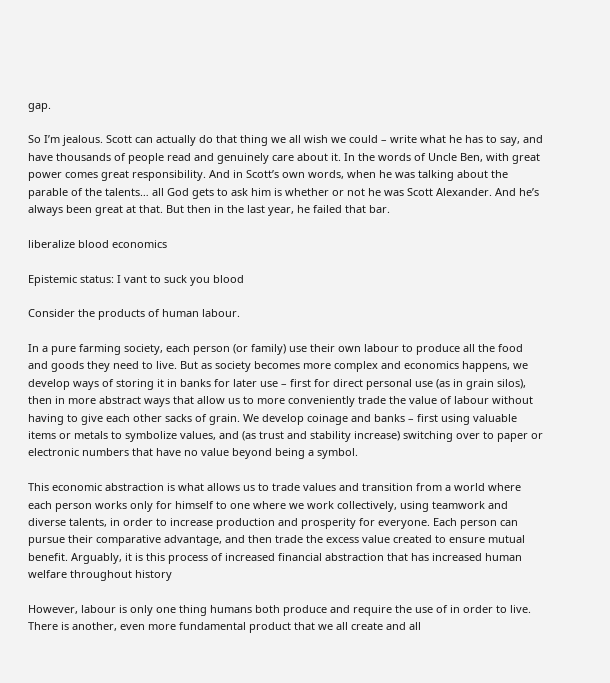gap.

So I’m jealous. Scott can actually do that thing we all wish we could – write what he has to say, and have thousands of people read and genuinely care about it. In the words of Uncle Ben, with great power comes great responsibility. And in Scott’s own words, when he was talking about the parable of the talents… all God gets to ask him is whether or not he was Scott Alexander. And he’s always been great at that. But then in the last year, he failed that bar.

liberalize blood economics

Epistemic status: I vant to suck you blood

Consider the products of human labour.

In a pure farming society, each person (or family) use their own labour to produce all the food and goods they need to live. But as society becomes more complex and economics happens, we develop ways of storing it in banks for later use – first for direct personal use (as in grain silos), then in more abstract ways that allow us to more conveniently trade the value of labour without having to give each other sacks of grain. We develop coinage and banks – first using valuable items or metals to symbolize values, and (as trust and stability increase) switching over to paper or electronic numbers that have no value beyond being a symbol.

This economic abstraction is what allows us to trade values and transition from a world where each person works only for himself to one where we work collectively, using teamwork and diverse talents, in order to increase production and prosperity for everyone. Each person can pursue their comparative advantage, and then trade the excess value created to ensure mutual benefit. Arguably, it is this process of increased financial abstraction that has increased human welfare throughout history

However, labour is only one thing humans both produce and require the use of in order to live. There is another, even more fundamental product that we all create and all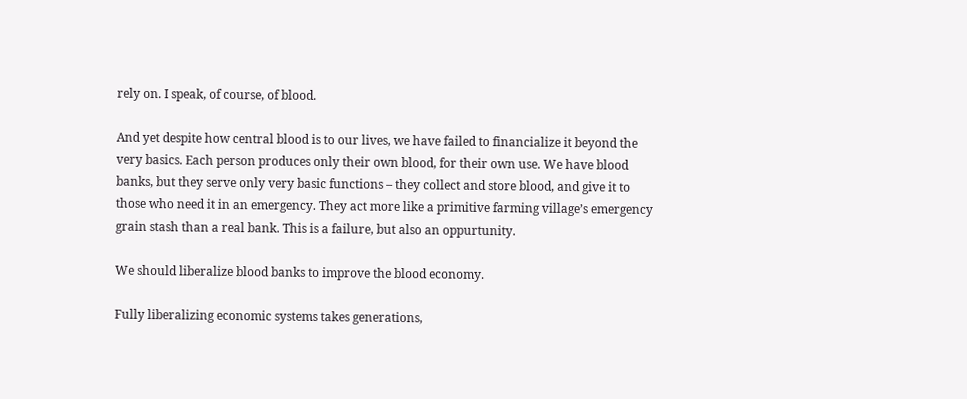rely on. I speak, of course, of blood.

And yet despite how central blood is to our lives, we have failed to financialize it beyond the very basics. Each person produces only their own blood, for their own use. We have blood banks, but they serve only very basic functions – they collect and store blood, and give it to those who need it in an emergency. They act more like a primitive farming village’s emergency grain stash than a real bank. This is a failure, but also an oppurtunity.

We should liberalize blood banks to improve the blood economy.

Fully liberalizing economic systems takes generations,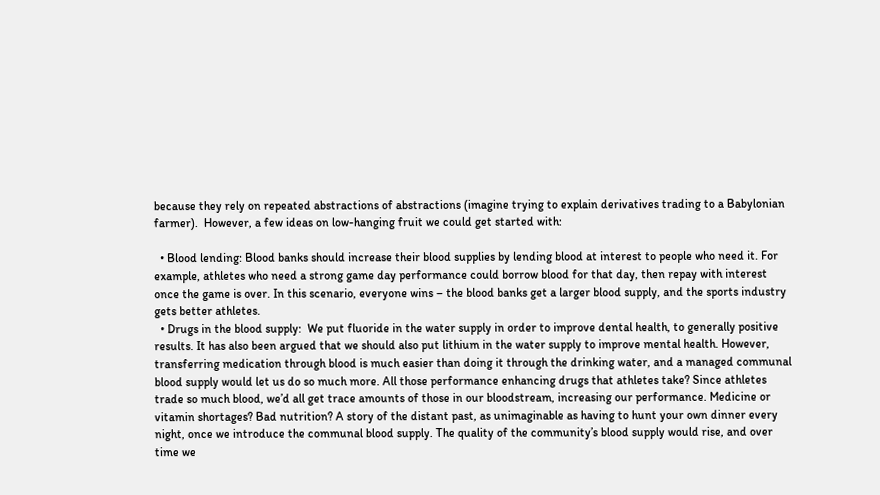because they rely on repeated abstractions of abstractions (imagine trying to explain derivatives trading to a Babylonian farmer).  However, a few ideas on low-hanging fruit we could get started with:

  • Blood lending: Blood banks should increase their blood supplies by lending blood at interest to people who need it. For example, athletes who need a strong game day performance could borrow blood for that day, then repay with interest once the game is over. In this scenario, everyone wins – the blood banks get a larger blood supply, and the sports industry gets better athletes.
  • Drugs in the blood supply:  We put fluoride in the water supply in order to improve dental health, to generally positive results. It has also been argued that we should also put lithium in the water supply to improve mental health. However, transferring medication through blood is much easier than doing it through the drinking water, and a managed communal blood supply would let us do so much more. All those performance enhancing drugs that athletes take? Since athletes trade so much blood, we’d all get trace amounts of those in our bloodstream, increasing our performance. Medicine or vitamin shortages? Bad nutrition? A story of the distant past, as unimaginable as having to hunt your own dinner every night, once we introduce the communal blood supply. The quality of the community’s blood supply would rise, and over time we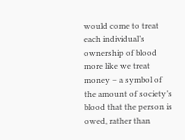would come to treat each individual’s ownership of blood more like we treat money – a symbol of the amount of society’s blood that the person is owed, rather than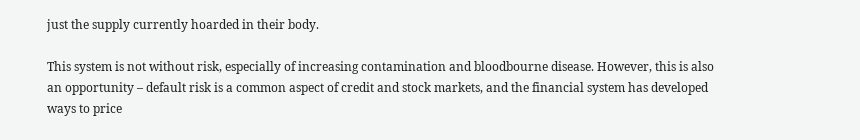just the supply currently hoarded in their body.

This system is not without risk, especially of increasing contamination and bloodbourne disease. However, this is also an opportunity – default risk is a common aspect of credit and stock markets, and the financial system has developed ways to price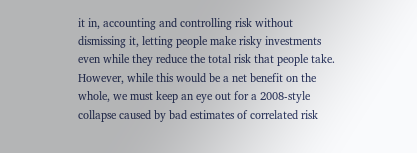it in, accounting and controlling risk without dismissing it, letting people make risky investments even while they reduce the total risk that people take. However, while this would be a net benefit on the whole, we must keep an eye out for a 2008-style collapse caused by bad estimates of correlated risk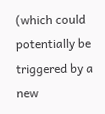(which could potentially be triggered by a new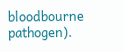bloodbourne pathogen).